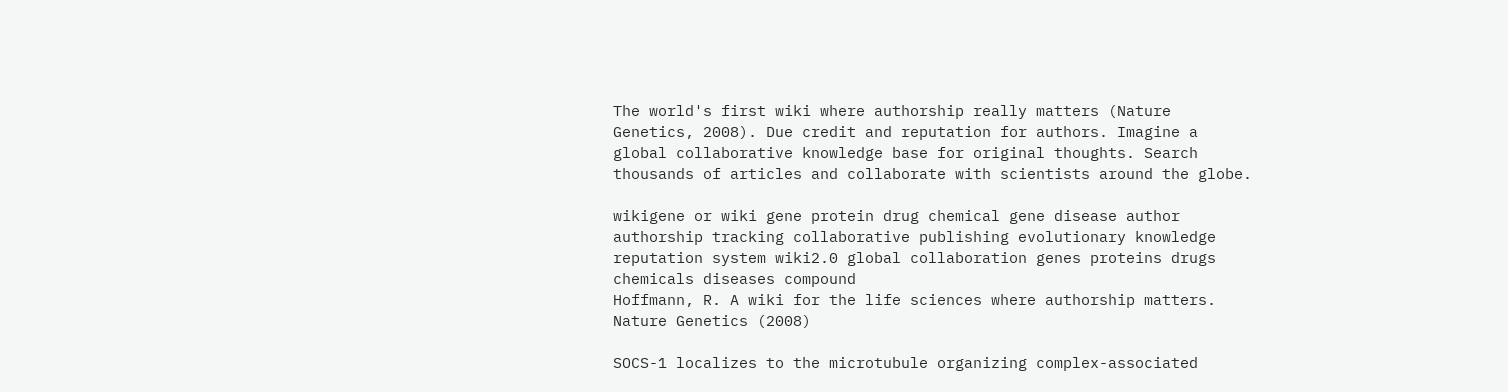The world's first wiki where authorship really matters (Nature Genetics, 2008). Due credit and reputation for authors. Imagine a global collaborative knowledge base for original thoughts. Search thousands of articles and collaborate with scientists around the globe.

wikigene or wiki gene protein drug chemical gene disease author authorship tracking collaborative publishing evolutionary knowledge reputation system wiki2.0 global collaboration genes proteins drugs chemicals diseases compound
Hoffmann, R. A wiki for the life sciences where authorship matters. Nature Genetics (2008)

SOCS-1 localizes to the microtubule organizing complex-associated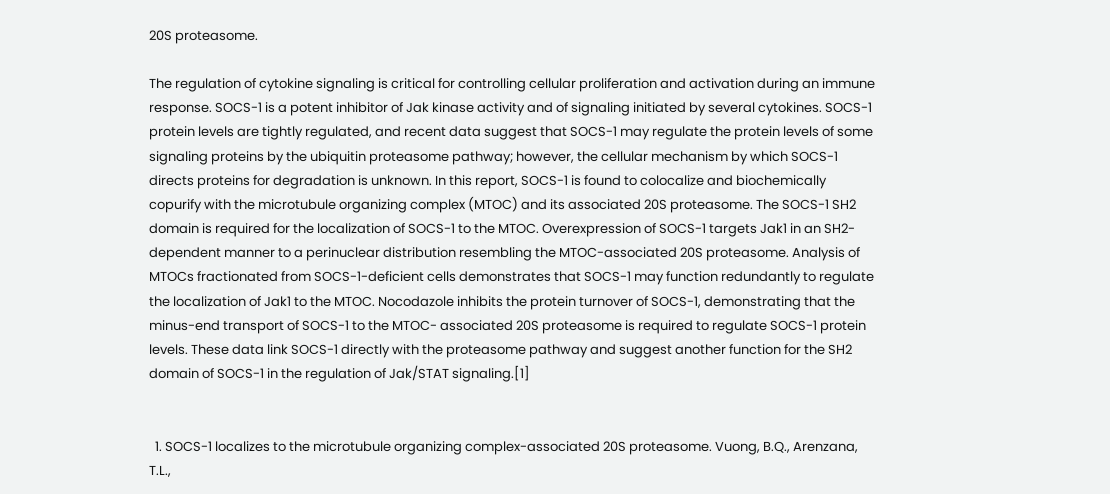20S proteasome.

The regulation of cytokine signaling is critical for controlling cellular proliferation and activation during an immune response. SOCS-1 is a potent inhibitor of Jak kinase activity and of signaling initiated by several cytokines. SOCS-1 protein levels are tightly regulated, and recent data suggest that SOCS-1 may regulate the protein levels of some signaling proteins by the ubiquitin proteasome pathway; however, the cellular mechanism by which SOCS-1 directs proteins for degradation is unknown. In this report, SOCS-1 is found to colocalize and biochemically copurify with the microtubule organizing complex (MTOC) and its associated 20S proteasome. The SOCS-1 SH2 domain is required for the localization of SOCS-1 to the MTOC. Overexpression of SOCS-1 targets Jak1 in an SH2-dependent manner to a perinuclear distribution resembling the MTOC-associated 20S proteasome. Analysis of MTOCs fractionated from SOCS-1-deficient cells demonstrates that SOCS-1 may function redundantly to regulate the localization of Jak1 to the MTOC. Nocodazole inhibits the protein turnover of SOCS-1, demonstrating that the minus-end transport of SOCS-1 to the MTOC- associated 20S proteasome is required to regulate SOCS-1 protein levels. These data link SOCS-1 directly with the proteasome pathway and suggest another function for the SH2 domain of SOCS-1 in the regulation of Jak/STAT signaling.[1]


  1. SOCS-1 localizes to the microtubule organizing complex-associated 20S proteasome. Vuong, B.Q., Arenzana, T.L.,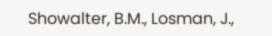Showalter, B.M., Losman, J.,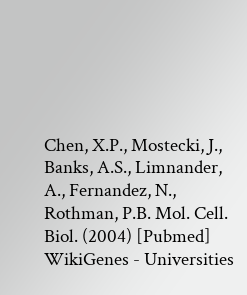Chen, X.P., Mostecki, J., Banks, A.S., Limnander, A., Fernandez, N., Rothman, P.B. Mol. Cell. Biol. (2004) [Pubmed]
WikiGenes - Universities